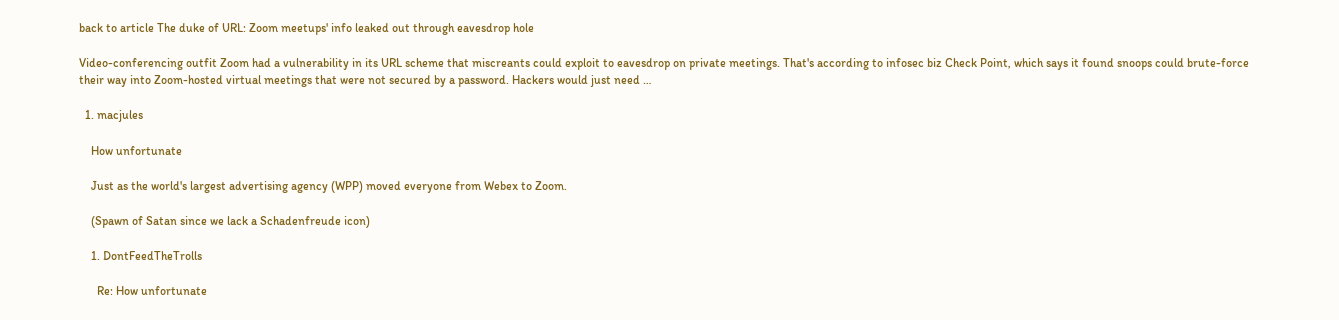back to article The duke of URL: Zoom meetups' info leaked out through eavesdrop hole

Video-conferencing outfit Zoom had a vulnerability in its URL scheme that miscreants could exploit to eavesdrop on private meetings. That's according to infosec biz Check Point, which says it found snoops could brute-force their way into Zoom-hosted virtual meetings that were not secured by a password. Hackers would just need …

  1. macjules

    How unfortunate

    Just as the world's largest advertising agency (WPP) moved everyone from Webex to Zoom.

    (Spawn of Satan since we lack a Schadenfreude icon)

    1. DontFeedTheTrolls

      Re: How unfortunate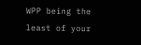WPP being the least of your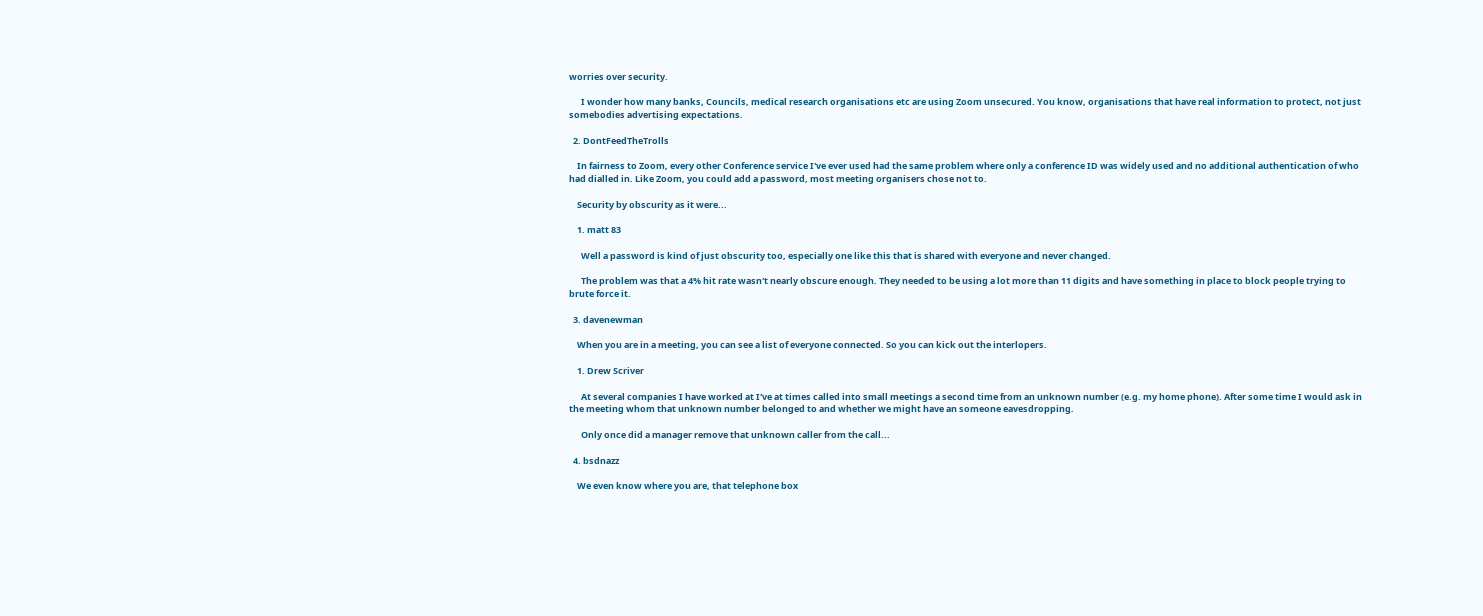worries over security.

      I wonder how many banks, Councils, medical research organisations etc are using Zoom unsecured. You know, organisations that have real information to protect, not just somebodies advertising expectations.

  2. DontFeedTheTrolls

    In fairness to Zoom, every other Conference service I've ever used had the same problem where only a conference ID was widely used and no additional authentication of who had dialled in. Like Zoom, you could add a password, most meeting organisers chose not to.

    Security by obscurity as it were...

    1. matt 83

      Well a password is kind of just obscurity too, especially one like this that is shared with everyone and never changed.

      The problem was that a 4% hit rate wasn't nearly obscure enough. They needed to be using a lot more than 11 digits and have something in place to block people trying to brute force it.

  3. davenewman

    When you are in a meeting, you can see a list of everyone connected. So you can kick out the interlopers.

    1. Drew Scriver

      At several companies I have worked at I've at times called into small meetings a second time from an unknown number (e.g. my home phone). After some time I would ask in the meeting whom that unknown number belonged to and whether we might have an someone eavesdropping.

      Only once did a manager remove that unknown caller from the call...

  4. bsdnazz

    We even know where you are, that telephone box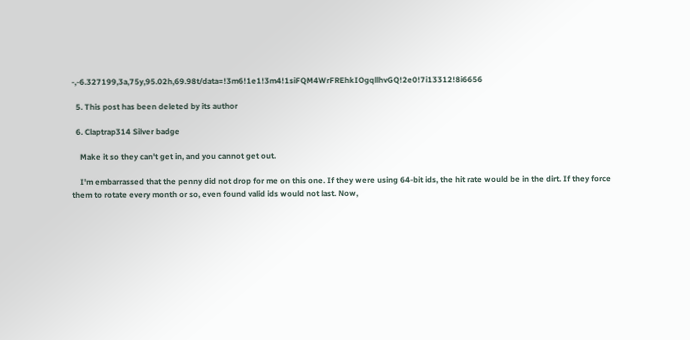-,-6.327199,3a,75y,95.02h,69.98t/data=!3m6!1e1!3m4!1siFQM4WrFREhkIOgqllhvGQ!2e0!7i13312!8i6656

  5. This post has been deleted by its author

  6. Claptrap314 Silver badge

    Make it so they can't get in, and you cannot get out.

    I'm embarrassed that the penny did not drop for me on this one. If they were using 64-bit ids, the hit rate would be in the dirt. If they force them to rotate every month or so, even found valid ids would not last. Now,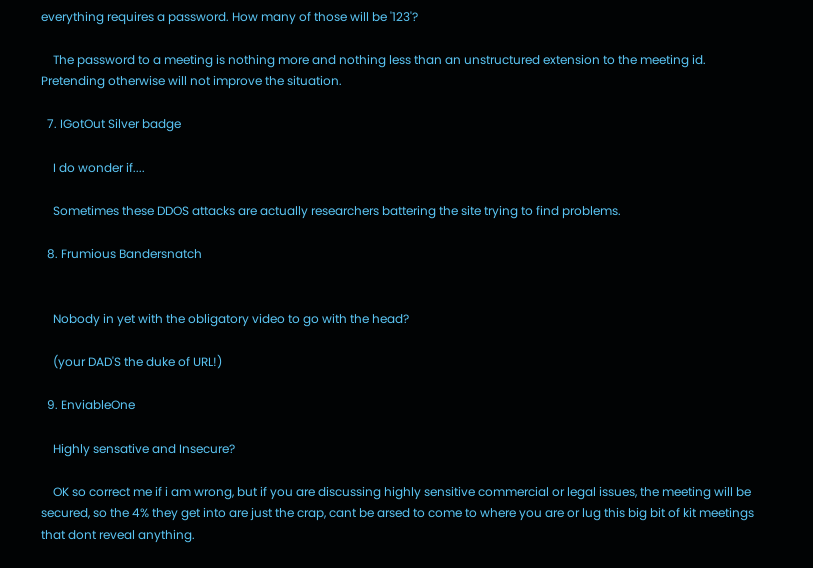everything requires a password. How many of those will be '123'?

    The password to a meeting is nothing more and nothing less than an unstructured extension to the meeting id. Pretending otherwise will not improve the situation.

  7. IGotOut Silver badge

    I do wonder if....

    Sometimes these DDOS attacks are actually researchers battering the site trying to find problems.

  8. Frumious Bandersnatch


    Nobody in yet with the obligatory video to go with the head?

    (your DAD'S the duke of URL!)

  9. EnviableOne

    Highly sensative and Insecure?

    OK so correct me if i am wrong, but if you are discussing highly sensitive commercial or legal issues, the meeting will be secured, so the 4% they get into are just the crap, cant be arsed to come to where you are or lug this big bit of kit meetings that dont reveal anything.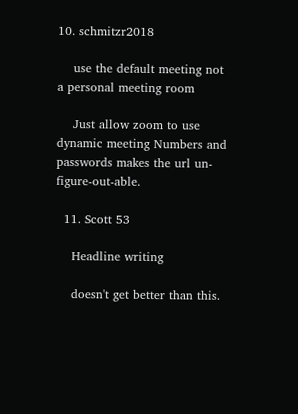10. schmitzr2018

    use the default meeting not a personal meeting room

    Just allow zoom to use dynamic meeting Numbers and passwords makes the url un-figure-out-able.

  11. Scott 53

    Headline writing

    doesn't get better than this.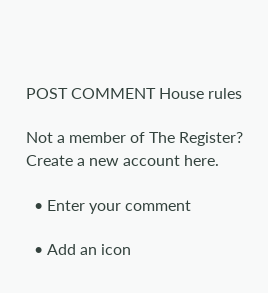POST COMMENT House rules

Not a member of The Register? Create a new account here.

  • Enter your comment

  • Add an icon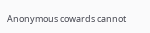Anonymous cowards cannot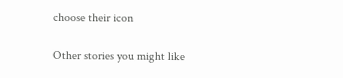choose their icon

Other stories you might like